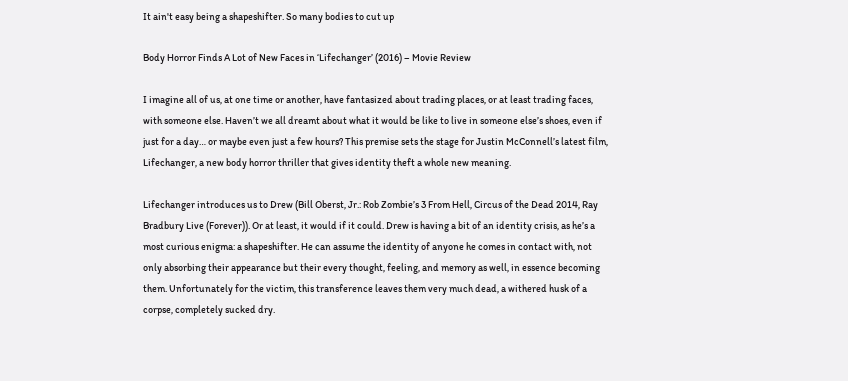It ain't easy being a shapeshifter. So many bodies to cut up

Body Horror Finds A Lot of New Faces in ‘Lifechanger’ (2016) – Movie Review

I imagine all of us, at one time or another, have fantasized about trading places, or at least trading faces, with someone else. Haven’t we all dreamt about what it would be like to live in someone else’s shoes, even if just for a day… or maybe even just a few hours? This premise sets the stage for Justin McConnell’s latest film, Lifechanger, a new body horror thriller that gives identity theft a whole new meaning.

Lifechanger introduces us to Drew (Bill Oberst, Jr.: Rob Zombie’s 3 From Hell, Circus of the Dead 2014, Ray Bradbury Live (Forever)). Or at least, it would if it could. Drew is having a bit of an identity crisis, as he’s a most curious enigma: a shapeshifter. He can assume the identity of anyone he comes in contact with, not only absorbing their appearance but their every thought, feeling, and memory as well, in essence becoming them. Unfortunately for the victim, this transference leaves them very much dead, a withered husk of a corpse, completely sucked dry.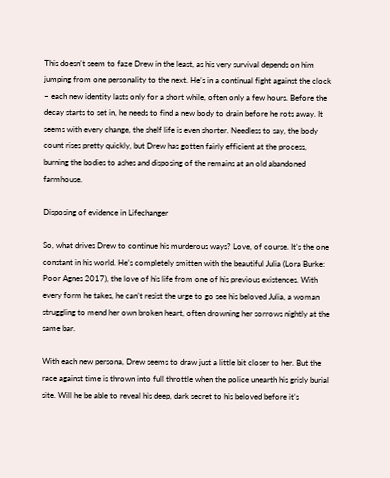This doesn’t seem to faze Drew in the least, as his very survival depends on him jumping from one personality to the next. He’s in a continual fight against the clock – each new identity lasts only for a short while, often only a few hours. Before the decay starts to set in, he needs to find a new body to drain before he rots away. It seems with every change, the shelf life is even shorter. Needless to say, the body count rises pretty quickly, but Drew has gotten fairly efficient at the process, burning the bodies to ashes and disposing of the remains at an old abandoned farmhouse.

Disposing of evidence in Lifechanger

So, what drives Drew to continue his murderous ways? Love, of course. It’s the one constant in his world. He’s completely smitten with the beautiful Julia (Lora Burke: Poor Agnes 2017), the love of his life from one of his previous existences. With every form he takes, he can’t resist the urge to go see his beloved Julia, a woman struggling to mend her own broken heart, often drowning her sorrows nightly at the same bar.

With each new persona, Drew seems to draw just a little bit closer to her. But the race against time is thrown into full throttle when the police unearth his grisly burial site. Will he be able to reveal his deep, dark secret to his beloved before it’s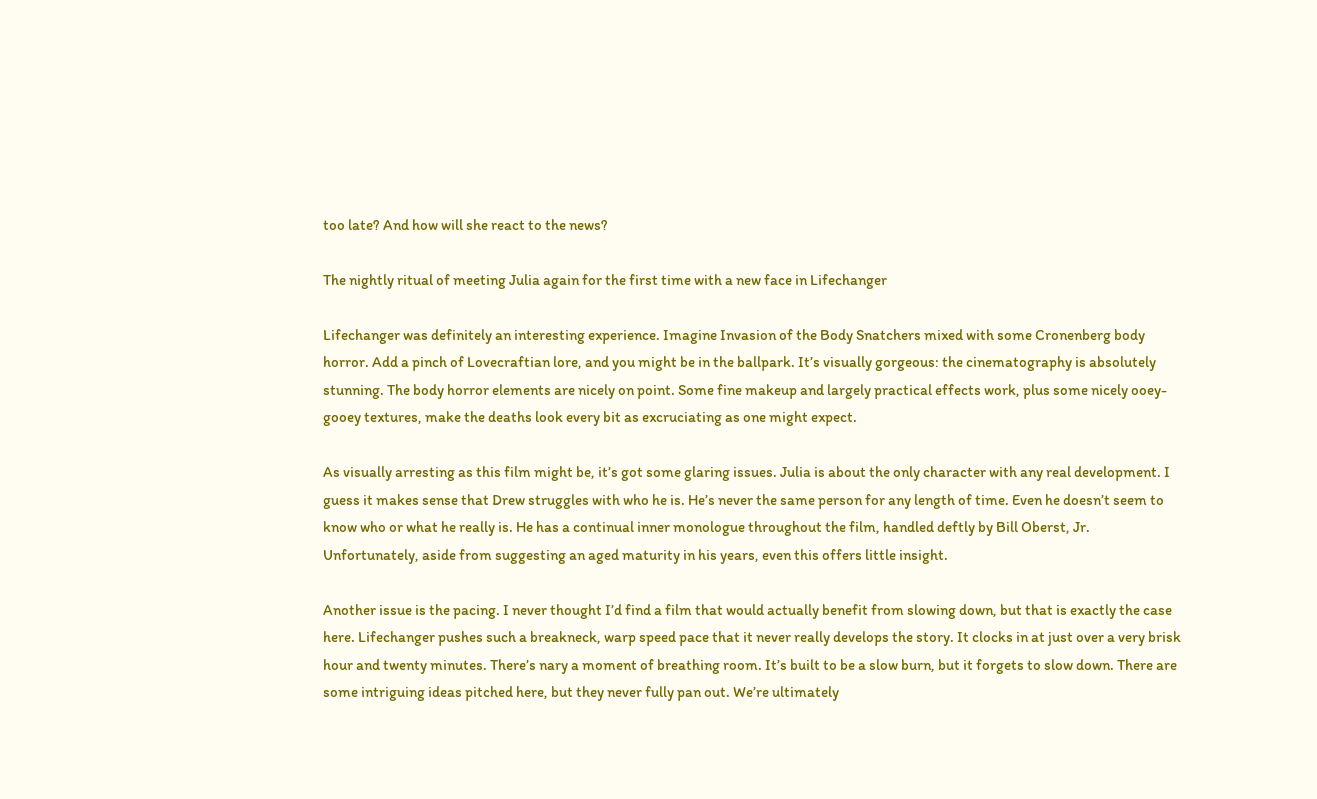too late? And how will she react to the news?

The nightly ritual of meeting Julia again for the first time with a new face in Lifechanger

Lifechanger was definitely an interesting experience. Imagine Invasion of the Body Snatchers mixed with some Cronenberg body horror. Add a pinch of Lovecraftian lore, and you might be in the ballpark. It’s visually gorgeous: the cinematography is absolutely stunning. The body horror elements are nicely on point. Some fine makeup and largely practical effects work, plus some nicely ooey-gooey textures, make the deaths look every bit as excruciating as one might expect.

As visually arresting as this film might be, it’s got some glaring issues. Julia is about the only character with any real development. I guess it makes sense that Drew struggles with who he is. He’s never the same person for any length of time. Even he doesn’t seem to know who or what he really is. He has a continual inner monologue throughout the film, handled deftly by Bill Oberst, Jr. Unfortunately, aside from suggesting an aged maturity in his years, even this offers little insight.

Another issue is the pacing. I never thought I’d find a film that would actually benefit from slowing down, but that is exactly the case here. Lifechanger pushes such a breakneck, warp speed pace that it never really develops the story. It clocks in at just over a very brisk hour and twenty minutes. There’s nary a moment of breathing room. It’s built to be a slow burn, but it forgets to slow down. There are some intriguing ideas pitched here, but they never fully pan out. We’re ultimately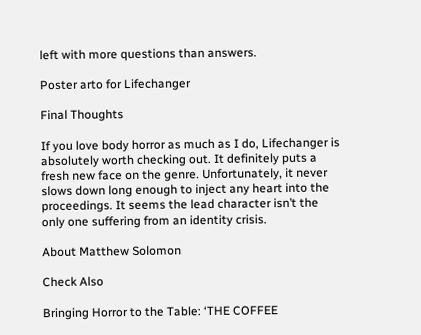left with more questions than answers.

Poster arto for Lifechanger

Final Thoughts

If you love body horror as much as I do, Lifechanger is absolutely worth checking out. It definitely puts a fresh new face on the genre. Unfortunately, it never slows down long enough to inject any heart into the proceedings. It seems the lead character isn’t the only one suffering from an identity crisis.

About Matthew Solomon

Check Also

Bringing Horror to the Table: ‘THE COFFEE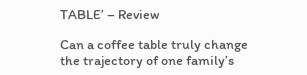TABLE’ – Review

Can a coffee table truly change the trajectory of one family’s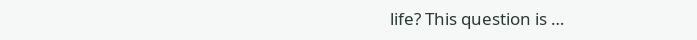life? This question is …